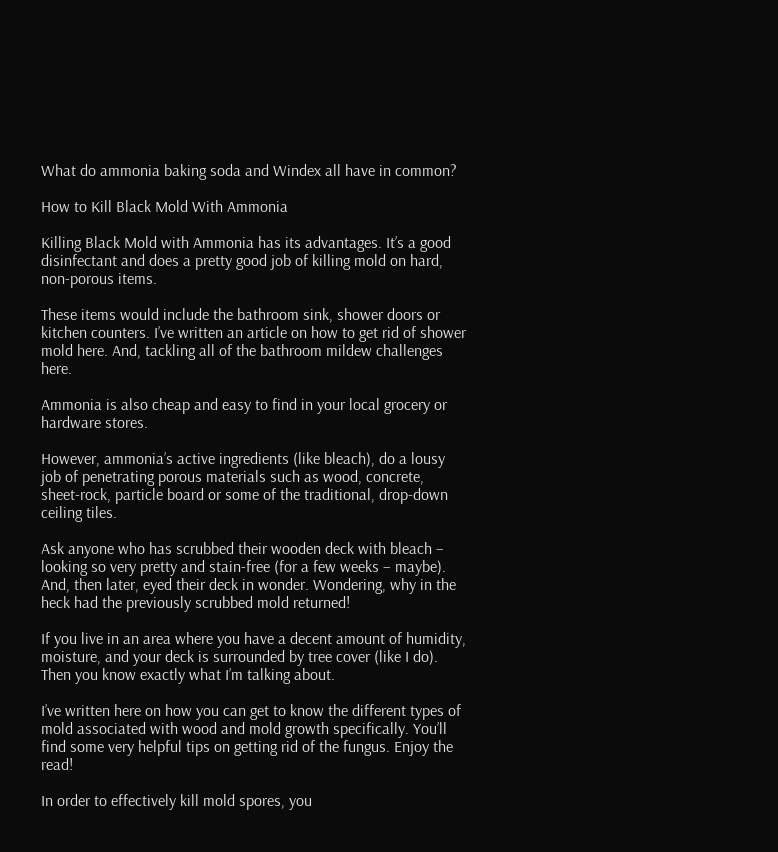What do ammonia baking soda and Windex all have in common?

How to Kill Black Mold With Ammonia

Killing Black Mold with Ammonia has its advantages. It’s a good disinfectant and does a pretty good job of killing mold on hard, non-porous items.

These items would include the bathroom sink, shower doors or kitchen counters. I’ve written an article on how to get rid of shower mold here. And, tackling all of the bathroom mildew challenges here.

Ammonia is also cheap and easy to find in your local grocery or hardware stores.

However, ammonia’s active ingredients (like bleach), do a lousy job of penetrating porous materials such as wood, concrete, sheet-rock, particle board or some of the traditional, drop-down ceiling tiles.

Ask anyone who has scrubbed their wooden deck with bleach – looking so very pretty and stain-free (for a few weeks – maybe). And, then later, eyed their deck in wonder. Wondering, why in the heck had the previously scrubbed mold returned!

If you live in an area where you have a decent amount of humidity, moisture, and your deck is surrounded by tree cover (like I do). Then you know exactly what I’m talking about.

I’ve written here on how you can get to know the different types of mold associated with wood and mold growth specifically. You’ll find some very helpful tips on getting rid of the fungus. Enjoy the read!

In order to effectively kill mold spores, you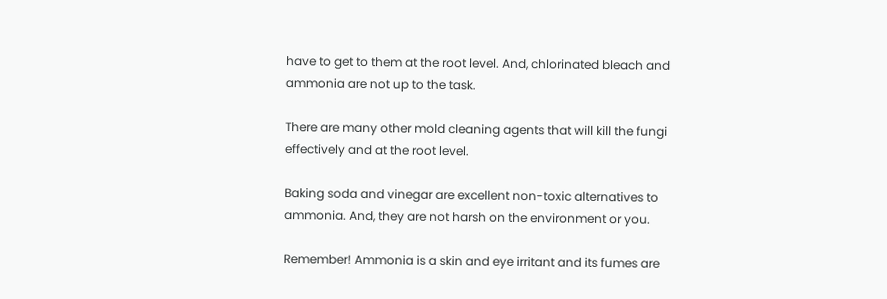have to get to them at the root level. And, chlorinated bleach and ammonia are not up to the task.

There are many other mold cleaning agents that will kill the fungi effectively and at the root level.

Baking soda and vinegar are excellent non-toxic alternatives to ammonia. And, they are not harsh on the environment or you.

Remember! Ammonia is a skin and eye irritant and its fumes are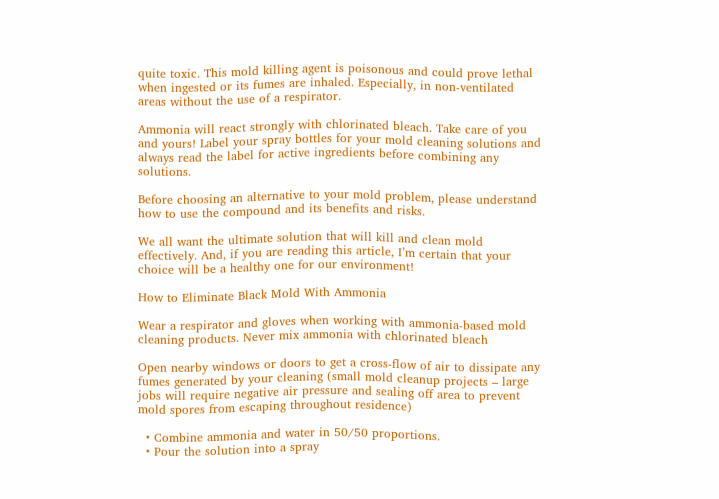quite toxic. This mold killing agent is poisonous and could prove lethal when ingested or its fumes are inhaled. Especially, in non-ventilated areas without the use of a respirator.

Ammonia will react strongly with chlorinated bleach. Take care of you and yours! Label your spray bottles for your mold cleaning solutions and always read the label for active ingredients before combining any solutions.

Before choosing an alternative to your mold problem, please understand how to use the compound and its benefits and risks.

We all want the ultimate solution that will kill and clean mold effectively. And, if you are reading this article, I’m certain that your choice will be a healthy one for our environment!

How to Eliminate Black Mold With Ammonia

Wear a respirator and gloves when working with ammonia-based mold cleaning products. Never mix ammonia with chlorinated bleach

Open nearby windows or doors to get a cross-flow of air to dissipate any fumes generated by your cleaning (small mold cleanup projects – large jobs will require negative air pressure and sealing off area to prevent mold spores from escaping throughout residence)

  • Combine ammonia and water in 50/50 proportions.
  • Pour the solution into a spray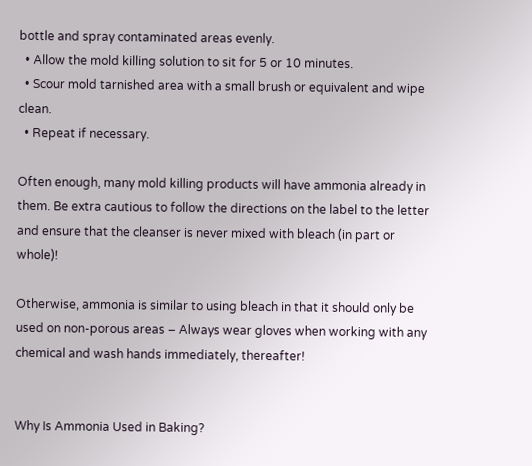bottle and spray contaminated areas evenly.
  • Allow the mold killing solution to sit for 5 or 10 minutes.
  • Scour mold tarnished area with a small brush or equivalent and wipe clean.
  • Repeat if necessary.

Often enough, many mold killing products will have ammonia already in them. Be extra cautious to follow the directions on the label to the letter and ensure that the cleanser is never mixed with bleach (in part or whole)!

Otherwise, ammonia is similar to using bleach in that it should only be used on non-porous areas – Always wear gloves when working with any chemical and wash hands immediately, thereafter!


Why Is Ammonia Used in Baking?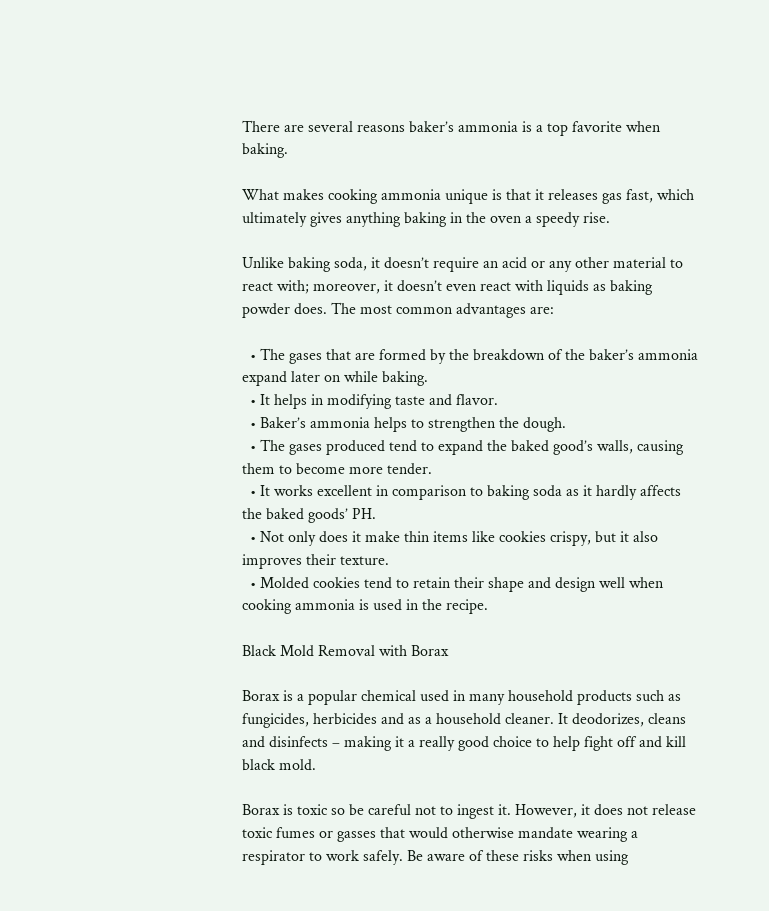There are several reasons baker’s ammonia is a top favorite when baking.

What makes cooking ammonia unique is that it releases gas fast, which ultimately gives anything baking in the oven a speedy rise.

Unlike baking soda, it doesn’t require an acid or any other material to react with; moreover, it doesn’t even react with liquids as baking powder does. The most common advantages are:

  • The gases that are formed by the breakdown of the baker’s ammonia expand later on while baking.
  • It helps in modifying taste and flavor.
  • Baker’s ammonia helps to strengthen the dough.
  • The gases produced tend to expand the baked good’s walls, causing them to become more tender.
  • It works excellent in comparison to baking soda as it hardly affects the baked goods’ PH.
  • Not only does it make thin items like cookies crispy, but it also improves their texture.
  • Molded cookies tend to retain their shape and design well when cooking ammonia is used in the recipe.

Black Mold Removal with Borax

Borax is a popular chemical used in many household products such as fungicides, herbicides and as a household cleaner. It deodorizes, cleans and disinfects – making it a really good choice to help fight off and kill black mold.

Borax is toxic so be careful not to ingest it. However, it does not release toxic fumes or gasses that would otherwise mandate wearing a respirator to work safely. Be aware of these risks when using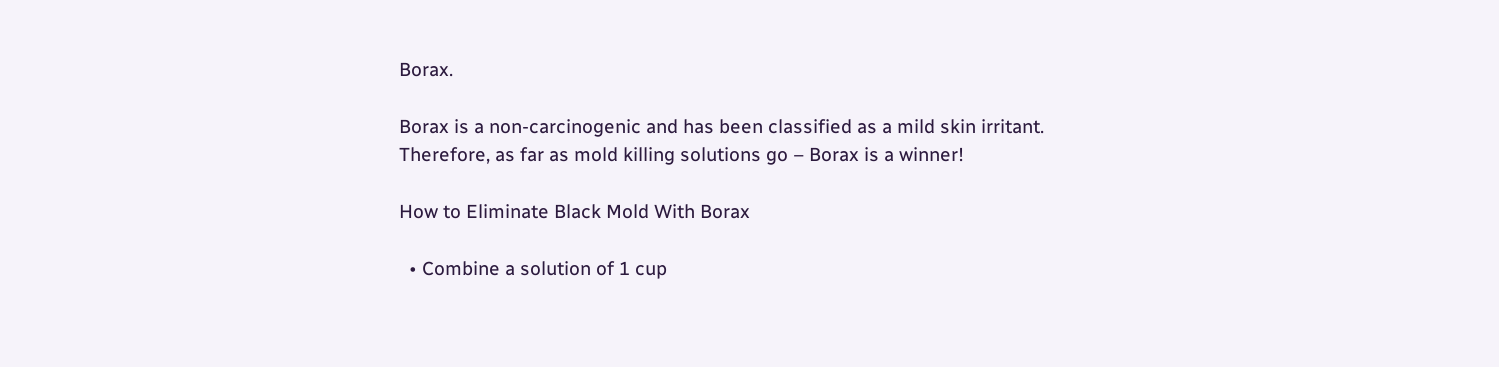Borax.

Borax is a non-carcinogenic and has been classified as a mild skin irritant. Therefore, as far as mold killing solutions go – Borax is a winner!

How to Eliminate Black Mold With Borax

  • Combine a solution of 1 cup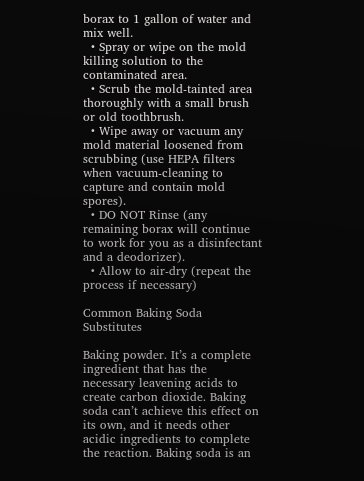borax to 1 gallon of water and mix well.
  • Spray or wipe on the mold killing solution to the contaminated area.
  • Scrub the mold-tainted area thoroughly with a small brush or old toothbrush.
  • Wipe away or vacuum any mold material loosened from scrubbing (use HEPA filters when vacuum-cleaning to capture and contain mold spores).
  • DO NOT Rinse (any remaining borax will continue to work for you as a disinfectant and a deodorizer).
  • Allow to air-dry (repeat the process if necessary)

Common Baking Soda Substitutes

Baking powder. It’s a complete ingredient that has the necessary leavening acids to create carbon dioxide. Baking soda can’t achieve this effect on its own, and it needs other acidic ingredients to complete the reaction. Baking soda is an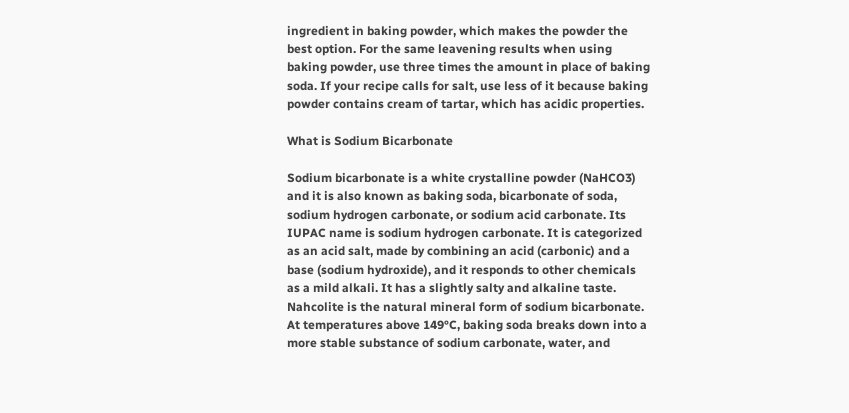ingredient in baking powder, which makes the powder the best option. For the same leavening results when using baking powder, use three times the amount in place of baking soda. If your recipe calls for salt, use less of it because baking powder contains cream of tartar, which has acidic properties.

What is Sodium Bicarbonate

Sodium bicarbonate is a white crystalline powder (NaHCO3) and it is also known as baking soda, bicarbonate of soda, sodium hydrogen carbonate, or sodium acid carbonate. Its IUPAC name is sodium hydrogen carbonate. It is categorized as an acid salt, made by combining an acid (carbonic) and a base (sodium hydroxide), and it responds to other chemicals as a mild alkali. It has a slightly salty and alkaline taste. Nahcolite is the natural mineral form of sodium bicarbonate. At temperatures above 149°C, baking soda breaks down into a more stable substance of sodium carbonate, water, and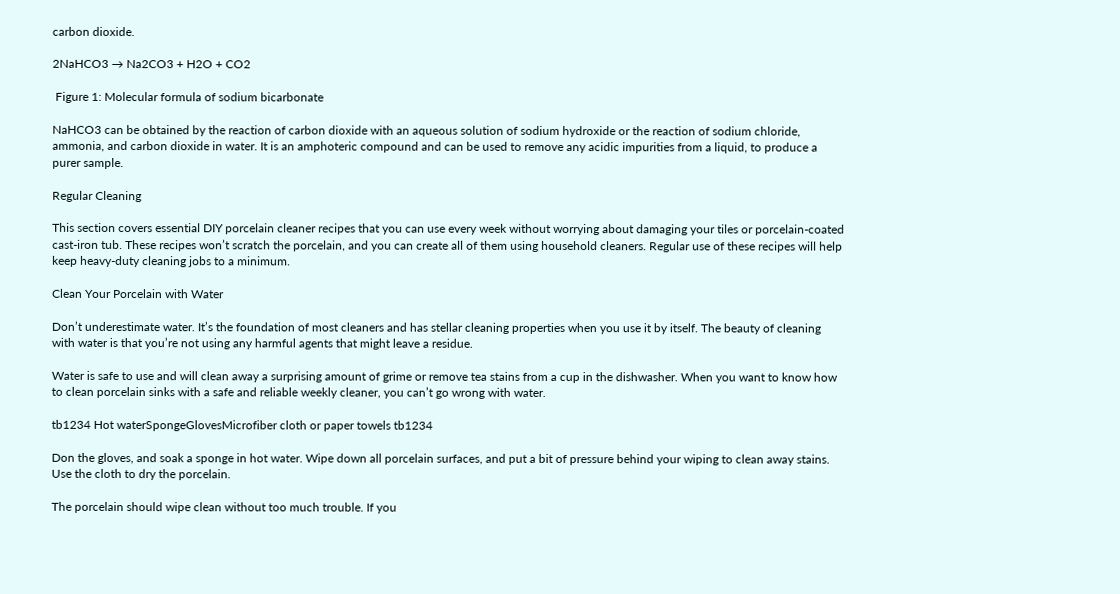carbon dioxide.

2NaHCO3 → Na2CO3 + H2O + CO2

 Figure 1: Molecular formula of sodium bicarbonate

NaHCO3 can be obtained by the reaction of carbon dioxide with an aqueous solution of sodium hydroxide or the reaction of sodium chloride, ammonia, and carbon dioxide in water. It is an amphoteric compound and can be used to remove any acidic impurities from a liquid, to produce a purer sample.

Regular Cleaning

This section covers essential DIY porcelain cleaner recipes that you can use every week without worrying about damaging your tiles or porcelain-coated cast-iron tub. These recipes won’t scratch the porcelain, and you can create all of them using household cleaners. Regular use of these recipes will help keep heavy-duty cleaning jobs to a minimum.

Clean Your Porcelain with Water

Don’t underestimate water. It’s the foundation of most cleaners and has stellar cleaning properties when you use it by itself. The beauty of cleaning with water is that you’re not using any harmful agents that might leave a residue.

Water is safe to use and will clean away a surprising amount of grime or remove tea stains from a cup in the dishwasher. When you want to know how to clean porcelain sinks with a safe and reliable weekly cleaner, you can’t go wrong with water.

tb1234 Hot waterSpongeGlovesMicrofiber cloth or paper towels tb1234

Don the gloves, and soak a sponge in hot water. Wipe down all porcelain surfaces, and put a bit of pressure behind your wiping to clean away stains. Use the cloth to dry the porcelain.

The porcelain should wipe clean without too much trouble. If you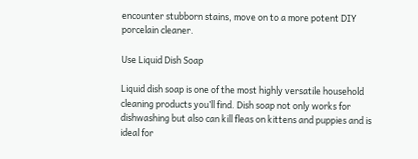encounter stubborn stains, move on to a more potent DIY porcelain cleaner.

Use Liquid Dish Soap

Liquid dish soap is one of the most highly versatile household cleaning products you’ll find. Dish soap not only works for dishwashing but also can kill fleas on kittens and puppies and is ideal for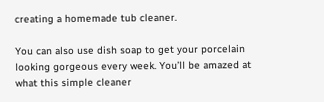creating a homemade tub cleaner.

You can also use dish soap to get your porcelain looking gorgeous every week. You’ll be amazed at what this simple cleaner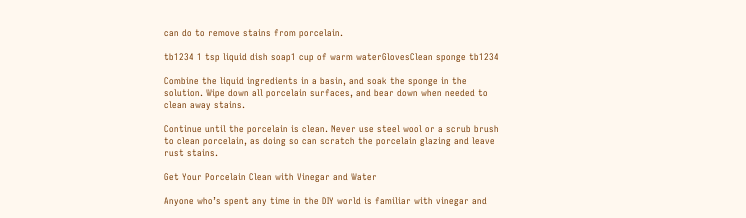can do to remove stains from porcelain.

tb1234 1 tsp liquid dish soap1 cup of warm waterGlovesClean sponge tb1234

Combine the liquid ingredients in a basin, and soak the sponge in the solution. Wipe down all porcelain surfaces, and bear down when needed to clean away stains.

Continue until the porcelain is clean. Never use steel wool or a scrub brush to clean porcelain, as doing so can scratch the porcelain glazing and leave rust stains.

Get Your Porcelain Clean with Vinegar and Water

Anyone who’s spent any time in the DIY world is familiar with vinegar and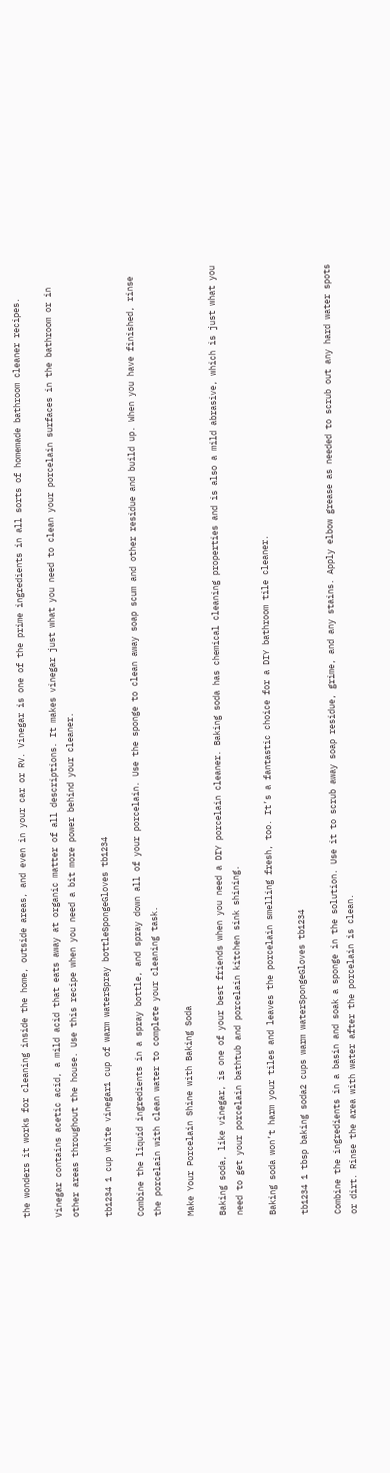the wonders it works for cleaning inside the home, outside areas, and even in your car or RV. Vinegar is one of the prime ingredients in all sorts of homemade bathroom cleaner recipes.

Vinegar contains acetic acid, a mild acid that eats away at organic matter of all descriptions. It makes vinegar just what you need to clean your porcelain surfaces in the bathroom or in other areas throughout the house. Use this recipe when you need a bit more power behind your cleaner.

tb1234 1 cup white vinegar1 cup of warm waterSpray bottleSpongeGloves tb1234

Combine the liquid ingredients in a spray bottle, and spray down all of your porcelain. Use the sponge to clean away soap scum and other residue and build up. When you have finished, rinse the porcelain with clean water to complete your cleaning task.

Make Your Porcelain Shine with Baking Soda

Baking soda, like vinegar, is one of your best friends when you need a DIY porcelain cleaner. Baking soda has chemical cleaning properties and is also a mild abrasive, which is just what you need to get your porcelain bathtub and porcelain kitchen sink shining.

Baking soda won’t harm your tiles and leaves the porcelain smelling fresh, too. It’s a fantastic choice for a DIY bathroom tile cleaner.

tb1234 1 tbsp baking soda2 cups warm waterSpongeGloves tb1234

Combine the ingredients in a basin and soak a sponge in the solution. Use it to scrub away soap residue, grime, and any stains. Apply elbow grease as needed to scrub out any hard water spots or dirt. Rinse the area with water after the porcelain is clean.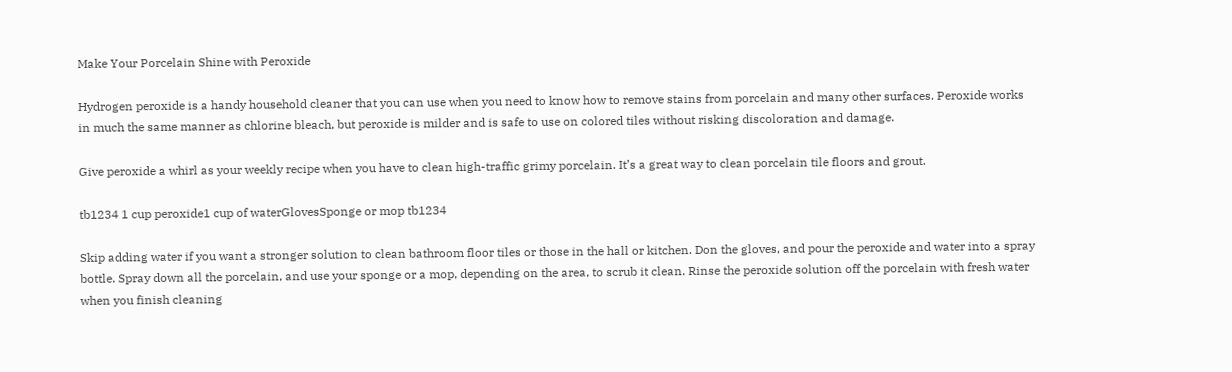Make Your Porcelain Shine with Peroxide

Hydrogen peroxide is a handy household cleaner that you can use when you need to know how to remove stains from porcelain and many other surfaces. Peroxide works in much the same manner as chlorine bleach, but peroxide is milder and is safe to use on colored tiles without risking discoloration and damage.

Give peroxide a whirl as your weekly recipe when you have to clean high-traffic grimy porcelain. It’s a great way to clean porcelain tile floors and grout.

tb1234 1 cup peroxide1 cup of waterGlovesSponge or mop tb1234

Skip adding water if you want a stronger solution to clean bathroom floor tiles or those in the hall or kitchen. Don the gloves, and pour the peroxide and water into a spray bottle. Spray down all the porcelain, and use your sponge or a mop, depending on the area, to scrub it clean. Rinse the peroxide solution off the porcelain with fresh water when you finish cleaning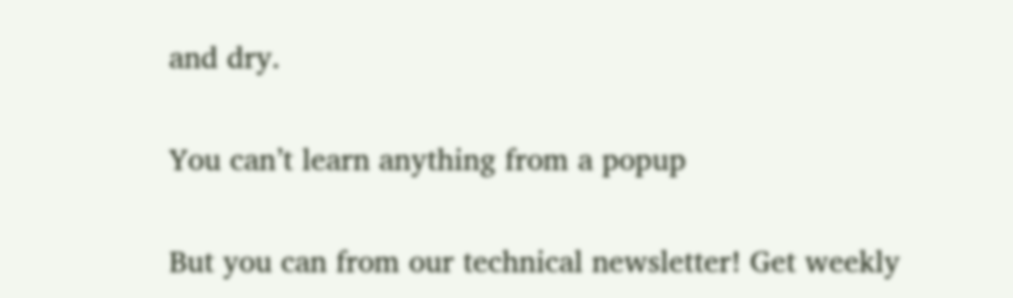and dry.

You can’t learn anything from a popup

But you can from our technical newsletter! Get weekly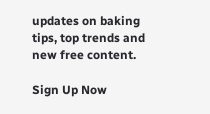updates on baking tips, top trends and new free content.

Sign Up Now